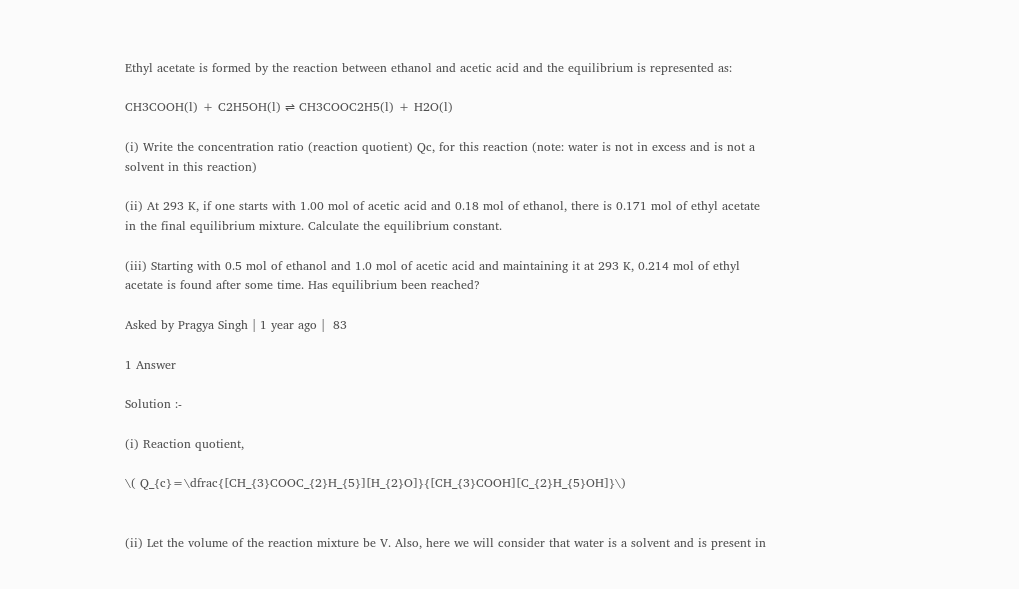Ethyl acetate is formed by the reaction between ethanol and acetic acid and the equilibrium is represented as:

CH3COOH(l) + C2H5OH(l) ⇌ CH3COOC2H5(l) + H2O(l)

(i) Write the concentration ratio (reaction quotient) Qc, for this reaction (note: water is not in excess and is not a solvent in this reaction)

(ii) At 293 K, if one starts with 1.00 mol of acetic acid and 0.18 mol of ethanol, there is 0.171 mol of ethyl acetate in the final equilibrium mixture. Calculate the equilibrium constant.

(iii) Starting with 0.5 mol of ethanol and 1.0 mol of acetic acid and maintaining it at 293 K, 0.214 mol of ethyl acetate is found after some time. Has equilibrium been reached?

Asked by Pragya Singh | 1 year ago |  83

1 Answer

Solution :-

(i) Reaction quotient,

\( Q_{c}=\dfrac{[CH_{3}COOC_{2}H_{5}][H_{2}O]}{[CH_{3}COOH][C_{2}H_{5}OH]}\)


(ii) Let the volume of the reaction mixture be V. Also, here we will consider that water is a solvent and is present in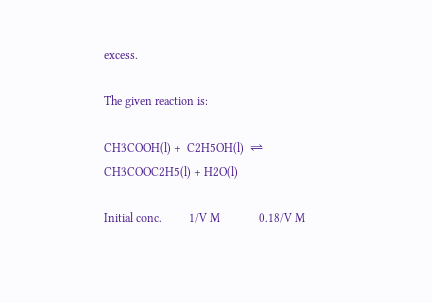excess.

The given reaction is:

CH3COOH(l) +  C2H5OH(l)  ⇌ CH3COOC2H5(l) + H2O(l)

Initial conc.         1/V M             0.18/V M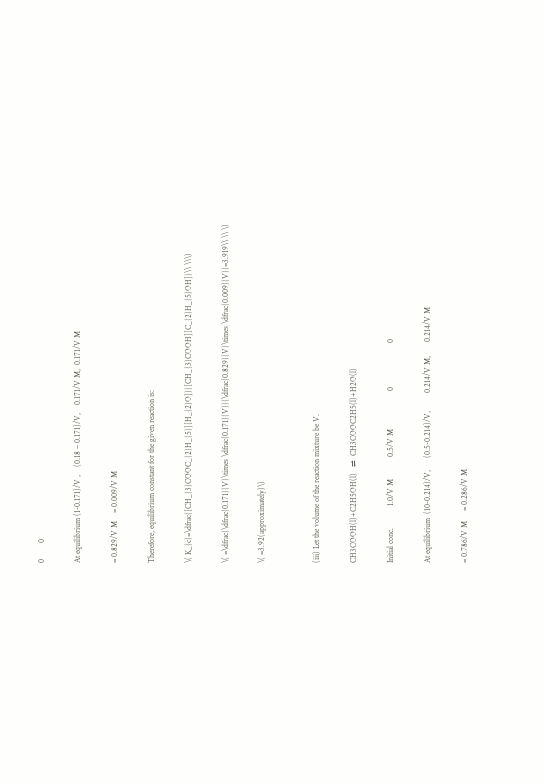0        0

At equilibrium (1-0.171)/V ,    (0.18 – 0.171)/V,    0.171/V M,  0.171/V M

= 0.829/V M    = 0.009/V M

Therefore, equilibrium constant for the given reaction is:

\( K_{c}=\dfrac{[CH_{3}COOC_{2}H_{5}][H_{2}O]}{[CH_{3}COOH][C_{2}H_{5}OH]}\\ \\\)

\( =\dfrac{\dfrac{0.171}{V}\times \dfrac{0.171}{V}}{\dfrac{0.829}{V}\times \dfrac{0.009}{V}}=3.919\\ \\ \)

\( =3.92(approximately)\)


(iii) Let the volume of the reaction mixture be V.

CH3COOH(l)+C2H5OH(l)   ⇌  CH3COOC2H5(l)+H2O(l)

Initial conc.           1.0/V M           0.5/V M                   0                      0

At equilibrium  (10-0.214)/V,      (0.5-0.214)/V,         0.214/V M,       0.214/V M

= 0.786/V M     = 0.286/V M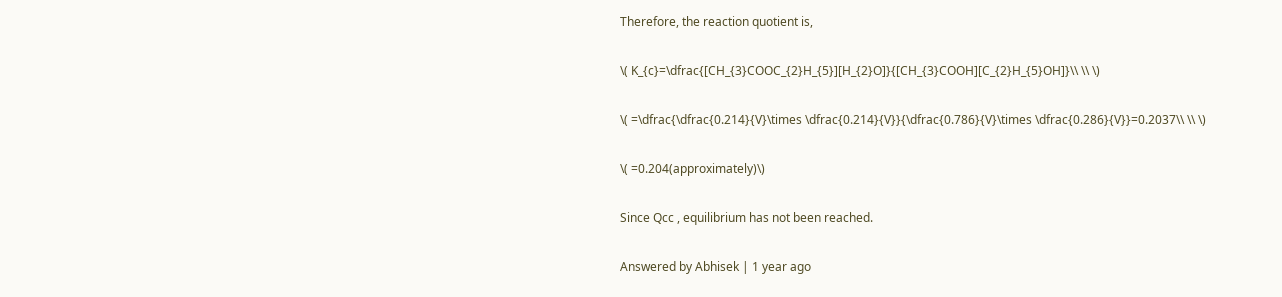Therefore, the reaction quotient is,

\( K_{c}=\dfrac{[CH_{3}COOC_{2}H_{5}][H_{2}O]}{[CH_{3}COOH][C_{2}H_{5}OH]}\\ \\ \)

\( =\dfrac{\dfrac{0.214}{V}\times \dfrac{0.214}{V}}{\dfrac{0.786}{V}\times \dfrac{0.286}{V}}=0.2037\\ \\ \)

\( =0.204(approximately)\)

Since Qcc , equilibrium has not been reached.

Answered by Abhisek | 1 year ago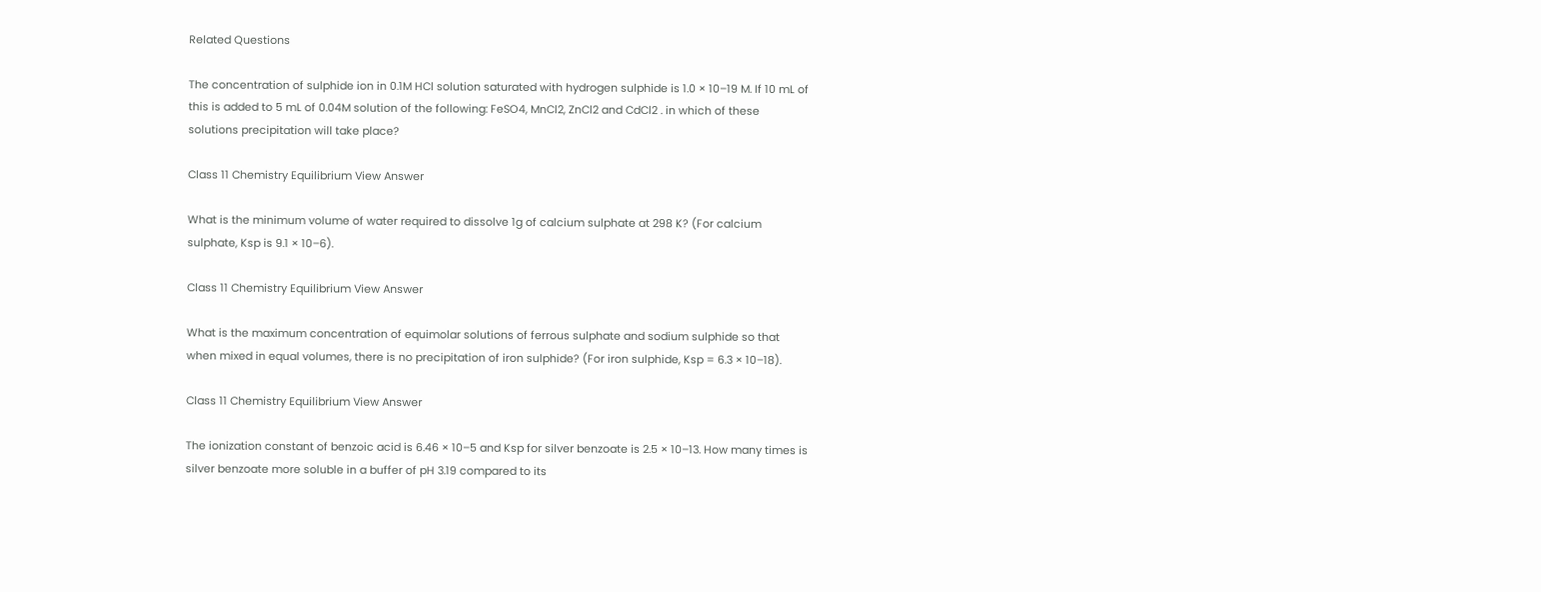Related Questions

The concentration of sulphide ion in 0.1M HCl solution saturated with hydrogen sulphide is 1.0 × 10–19 M. If 10 mL of this is added to 5 mL of 0.04M solution of the following: FeSO4, MnCl2, ZnCl2 and CdCl2 . in which of these solutions precipitation will take place?

Class 11 Chemistry Equilibrium View Answer

What is the minimum volume of water required to dissolve 1g of calcium sulphate at 298 K? (For calcium sulphate, Ksp is 9.1 × 10–6).

Class 11 Chemistry Equilibrium View Answer

What is the maximum concentration of equimolar solutions of ferrous sulphate and sodium sulphide so that when mixed in equal volumes, there is no precipitation of iron sulphide? (For iron sulphide, Ksp = 6.3 × 10–18).

Class 11 Chemistry Equilibrium View Answer

The ionization constant of benzoic acid is 6.46 × 10–5 and Ksp for silver benzoate is 2.5 × 10–13. How many times is silver benzoate more soluble in a buffer of pH 3.19 compared to its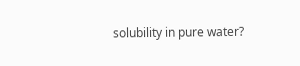solubility in pure water?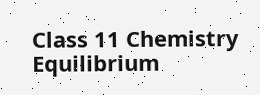Class 11 Chemistry Equilibrium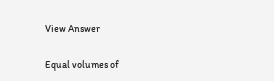View Answer

Equal volumes of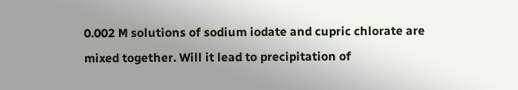0.002 M solutions of sodium iodate and cupric chlorate are mixed together. Will it lead to precipitation of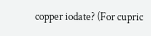copper iodate? (For cupric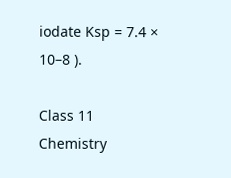iodate Ksp = 7.4 × 10–8 ).

Class 11 Chemistry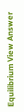Equilibrium View Answer